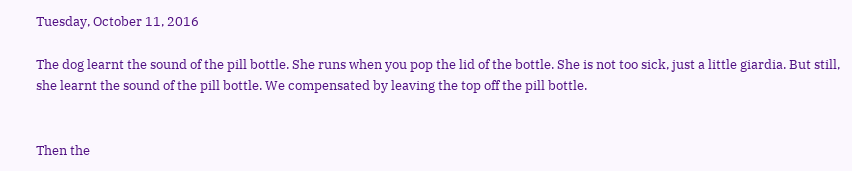Tuesday, October 11, 2016

The dog learnt the sound of the pill bottle. She runs when you pop the lid of the bottle. She is not too sick, just a little giardia. But still, she learnt the sound of the pill bottle. We compensated by leaving the top off the pill bottle.


Then the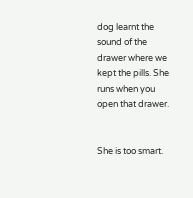dog learnt the sound of the drawer where we kept the pills. She runs when you open that drawer.


She is too smart.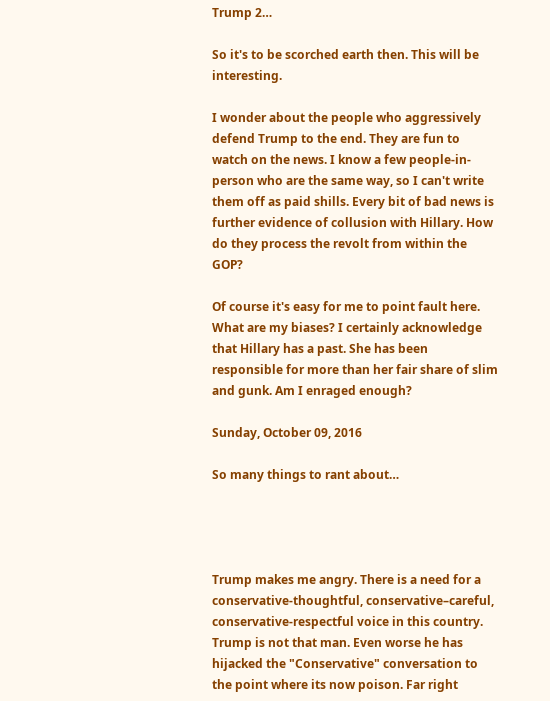Trump 2…

So it's to be scorched earth then. This will be interesting.

I wonder about the people who aggressively defend Trump to the end. They are fun to watch on the news. I know a few people-in-person who are the same way, so I can't write them off as paid shills. Every bit of bad news is further evidence of collusion with Hillary. How do they process the revolt from within the GOP?

Of course it's easy for me to point fault here. What are my biases? I certainly acknowledge that Hillary has a past. She has been responsible for more than her fair share of slim and gunk. Am I enraged enough?

Sunday, October 09, 2016

So many things to rant about…




Trump makes me angry. There is a need for a conservative-thoughtful, conservative–careful, conservative-respectful voice in this country.  Trump is not that man. Even worse he has hijacked the "Conservative" conversation to the point where its now poison. Far right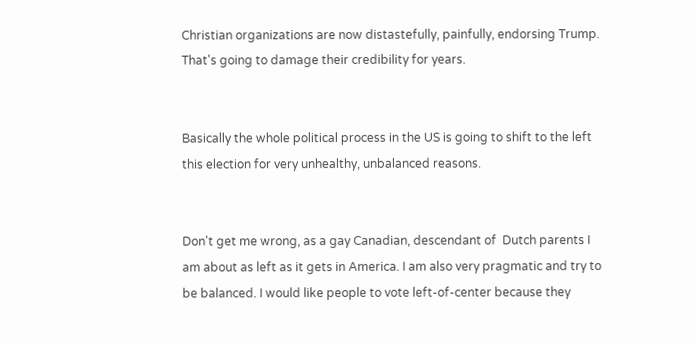Christian organizations are now distastefully, painfully, endorsing Trump. That's going to damage their credibility for years.


Basically the whole political process in the US is going to shift to the left this election for very unhealthy, unbalanced reasons.


Don't get me wrong, as a gay Canadian, descendant of  Dutch parents I am about as left as it gets in America. I am also very pragmatic and try to be balanced. I would like people to vote left-of-center because they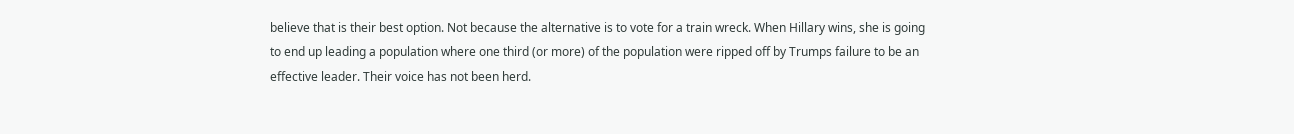believe that is their best option. Not because the alternative is to vote for a train wreck. When Hillary wins, she is going to end up leading a population where one third (or more) of the population were ripped off by Trumps failure to be an effective leader. Their voice has not been herd.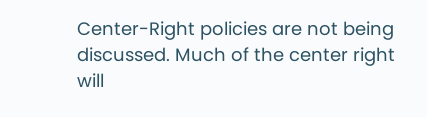Center-Right policies are not being discussed. Much of the center right will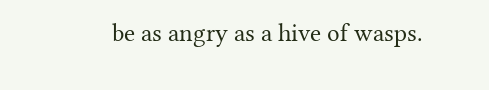be as angry as a hive of wasps.